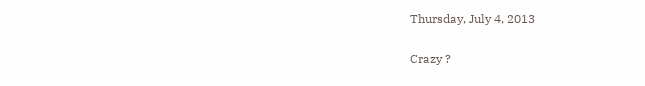Thursday, July 4, 2013

Crazy ?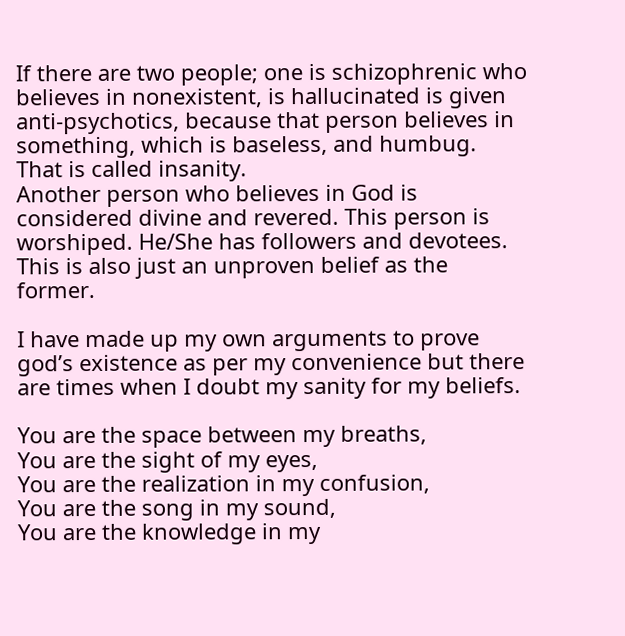If there are two people; one is schizophrenic who believes in nonexistent, is hallucinated is given anti-psychotics, because that person believes in something, which is baseless, and humbug.  That is called insanity.
Another person who believes in God is considered divine and revered. This person is worshiped. He/She has followers and devotees. This is also just an unproven belief as the former.

I have made up my own arguments to prove god’s existence as per my convenience but there are times when I doubt my sanity for my beliefs.

You are the space between my breaths,
You are the sight of my eyes,
You are the realization in my confusion,
You are the song in my sound,
You are the knowledge in my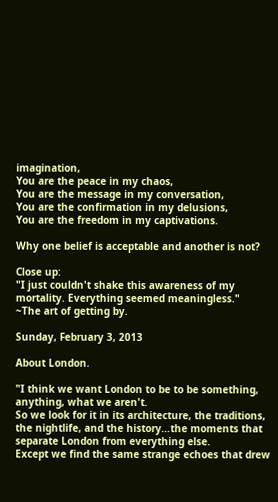imagination,
You are the peace in my chaos,
You are the message in my conversation,
You are the confirmation in my delusions,
You are the freedom in my captivations.

Why one belief is acceptable and another is not?

Close up:
"I just couldn't shake this awareness of my mortality. Everything seemed meaningless."
~The art of getting by.

Sunday, February 3, 2013

About London.

"I think we want London to be to be something, anything, what we aren't.
So we look for it in its architecture, the traditions, the nightlife, and the history…the moments that separate London from everything else.
Except we find the same strange echoes that drew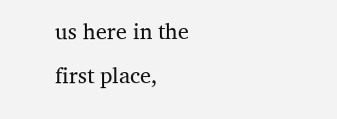us here in the first place,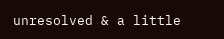unresolved & a little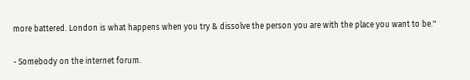more battered. London is what happens when you try & dissolve the person you are with the place you want to be."

- Somebody on the internet forum.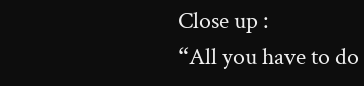Close up :
“All you have to do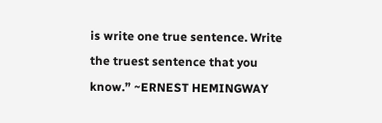is write one true sentence. Write the truest sentence that you know.” ~ERNEST HEMINGWAY